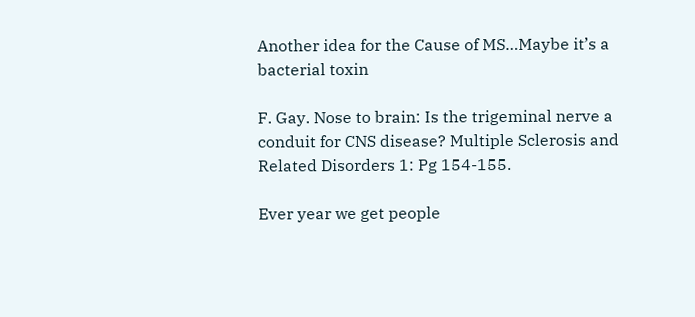Another idea for the Cause of MS…Maybe it’s a bacterial toxin

F. Gay. Nose to brain: Is the trigeminal nerve a conduit for CNS disease? Multiple Sclerosis and Related Disorders 1: Pg 154-155.

Ever year we get people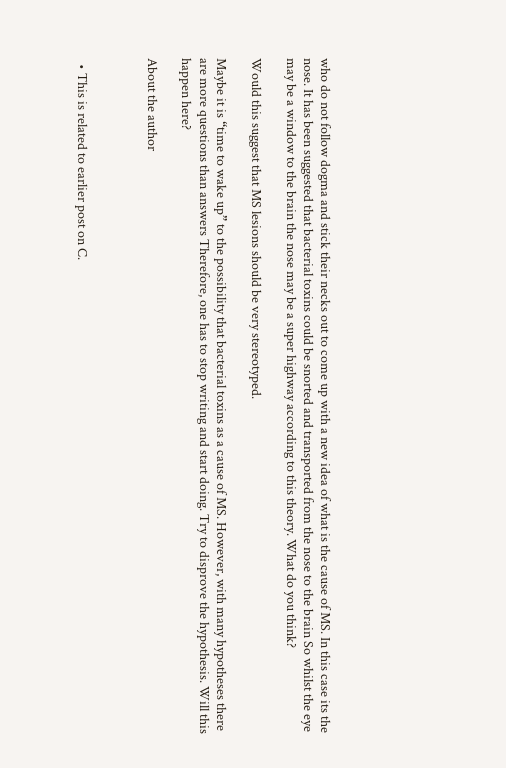who do not follow dogma and stick their necks out to come up with a new idea of what is the cause of MS. In this case its the nose. It has been suggested that bacterial toxins could be snorted and transported from the nose to the brain So whilst the eye may be a window to the brain the nose may be a super highway according to this theory. What do you think?

Would this suggest that MS lesions should be very stereotyped.

Maybe it is “time to wake up” to the possibility that bacterial toxins as a cause of MS. However, with many hypotheses there are more questions than answers Therefore, one has to stop writing and start doing. Try to disprove the hypothesis. Will this happen here?

About the author



  • This is related to earlier post on C.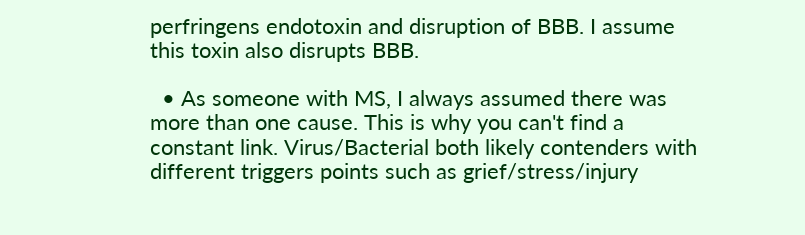perfringens endotoxin and disruption of BBB. I assume this toxin also disrupts BBB.

  • As someone with MS, I always assumed there was more than one cause. This is why you can't find a constant link. Virus/Bacterial both likely contenders with different triggers points such as grief/stress/injury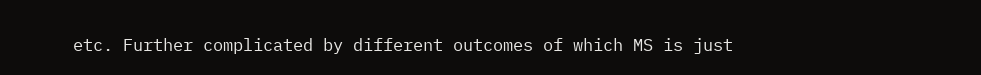etc. Further complicated by different outcomes of which MS is just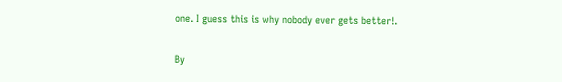one. I guess this is why nobody ever gets better!.

By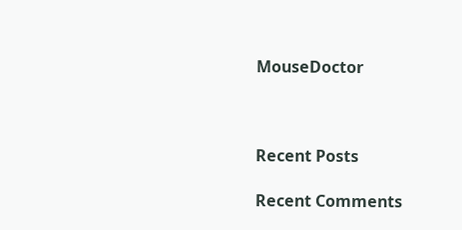MouseDoctor



Recent Posts

Recent Comments